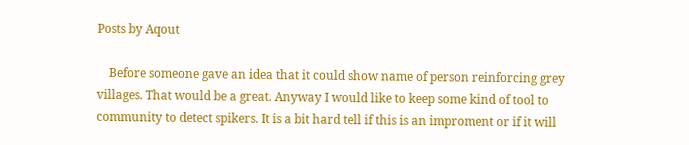Posts by Aqout

    Before someone gave an idea that it could show name of person reinforcing grey villages. That would be a great. Anyway I would like to keep some kind of tool to community to detect spikers. It is a bit hard tell if this is an improment or if it will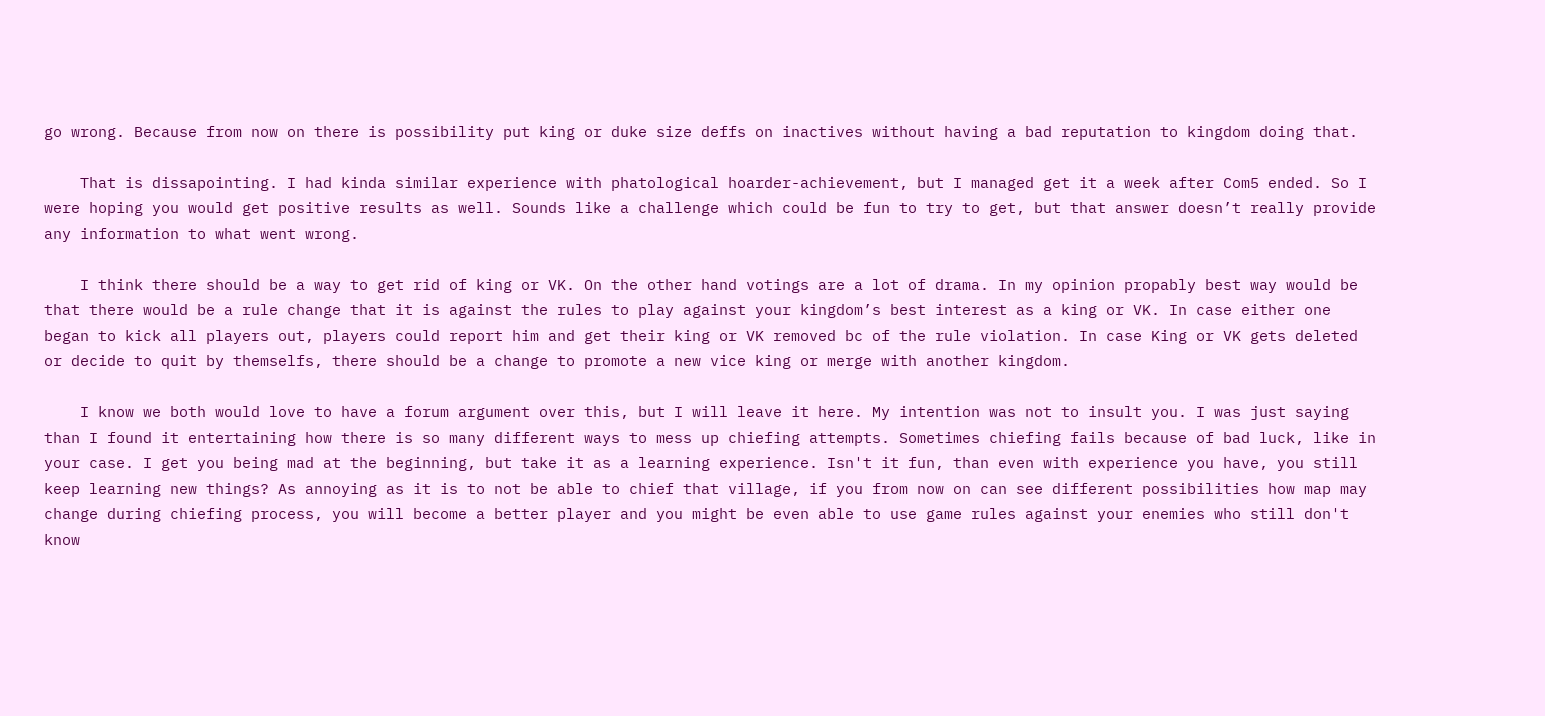go wrong. Because from now on there is possibility put king or duke size deffs on inactives without having a bad reputation to kingdom doing that.

    That is dissapointing. I had kinda similar experience with phatological hoarder-achievement, but I managed get it a week after Com5 ended. So I were hoping you would get positive results as well. Sounds like a challenge which could be fun to try to get, but that answer doesn’t really provide any information to what went wrong.

    I think there should be a way to get rid of king or VK. On the other hand votings are a lot of drama. In my opinion propably best way would be that there would be a rule change that it is against the rules to play against your kingdom’s best interest as a king or VK. In case either one began to kick all players out, players could report him and get their king or VK removed bc of the rule violation. In case King or VK gets deleted or decide to quit by themselfs, there should be a change to promote a new vice king or merge with another kingdom.

    I know we both would love to have a forum argument over this, but I will leave it here. My intention was not to insult you. I was just saying than I found it entertaining how there is so many different ways to mess up chiefing attempts. Sometimes chiefing fails because of bad luck, like in your case. I get you being mad at the beginning, but take it as a learning experience. Isn't it fun, than even with experience you have, you still keep learning new things? As annoying as it is to not be able to chief that village, if you from now on can see different possibilities how map may change during chiefing process, you will become a better player and you might be even able to use game rules against your enemies who still don't know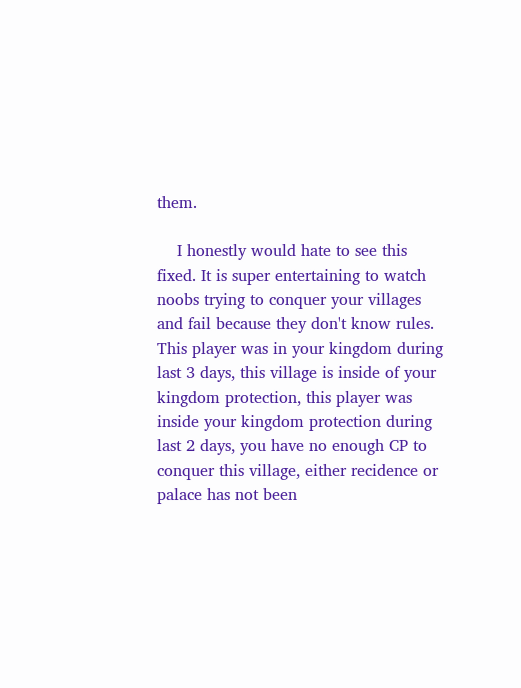them.

    I honestly would hate to see this fixed. It is super entertaining to watch noobs trying to conquer your villages and fail because they don't know rules. This player was in your kingdom during last 3 days, this village is inside of your kingdom protection, this player was inside your kingdom protection during last 2 days, you have no enough CP to conquer this village, either recidence or palace has not been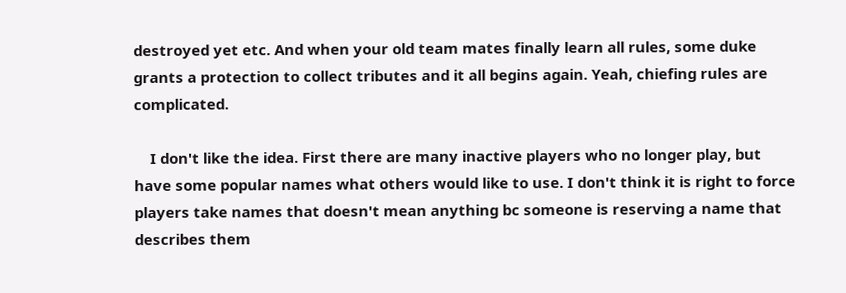destroyed yet etc. And when your old team mates finally learn all rules, some duke grants a protection to collect tributes and it all begins again. Yeah, chiefing rules are complicated.

    I don't like the idea. First there are many inactive players who no longer play, but have some popular names what others would like to use. I don't think it is right to force players take names that doesn't mean anything bc someone is reserving a name that describes them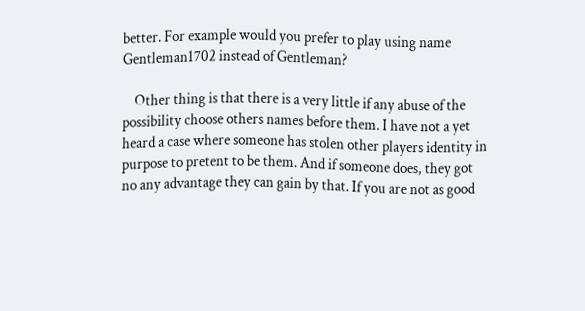better. For example would you prefer to play using name Gentleman1702 instead of Gentleman?

    Other thing is that there is a very little if any abuse of the possibility choose others names before them. I have not a yet heard a case where someone has stolen other players identity in purpose to pretent to be them. And if someone does, they got no any advantage they can gain by that. If you are not as good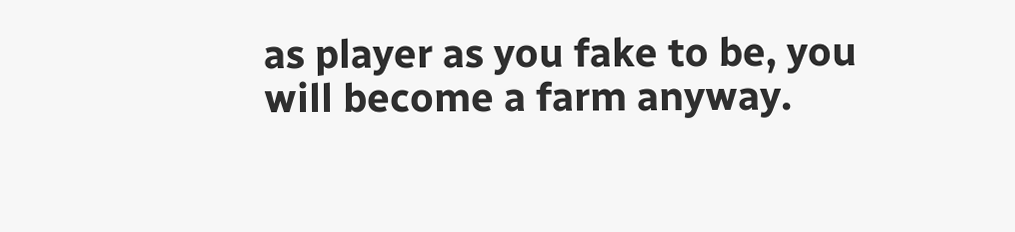as player as you fake to be, you will become a farm anyway.